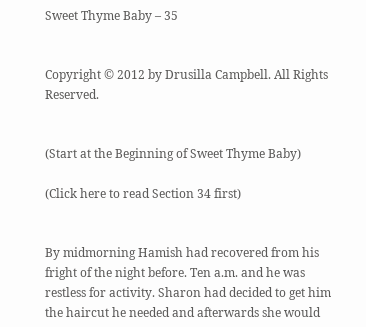Sweet Thyme Baby – 35


Copyright © 2012 by Drusilla Campbell. All Rights Reserved.


(Start at the Beginning of Sweet Thyme Baby)

(Click here to read Section 34 first)


By midmorning Hamish had recovered from his fright of the night before. Ten a.m. and he was restless for activity. Sharon had decided to get him the haircut he needed and afterwards she would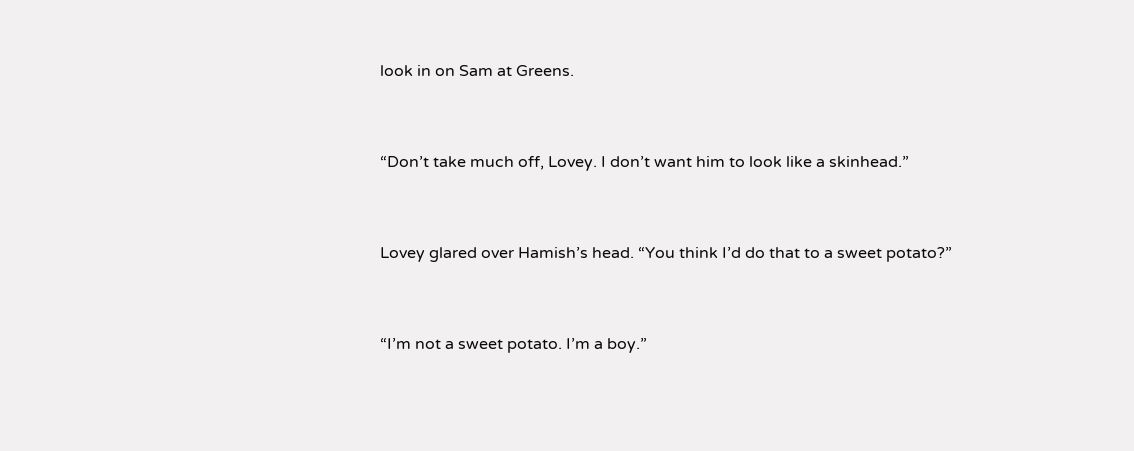look in on Sam at Greens.


“Don’t take much off, Lovey. I don’t want him to look like a skinhead.”


Lovey glared over Hamish’s head. “You think I’d do that to a sweet potato?”


“I’m not a sweet potato. I’m a boy.”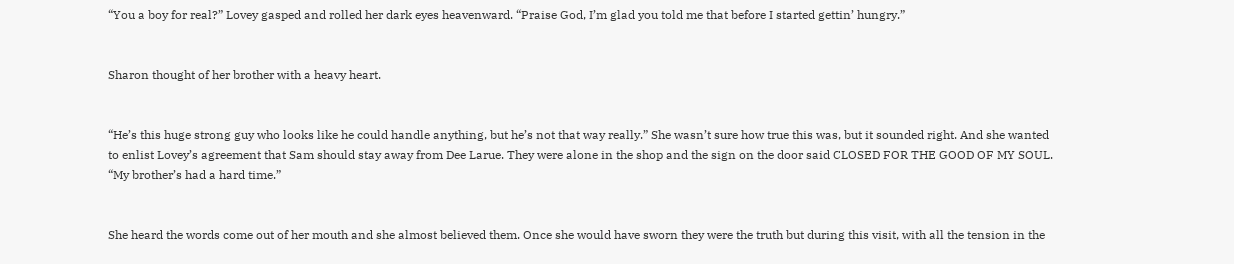“You a boy for real?” Lovey gasped and rolled her dark eyes heavenward. “Praise God, I’m glad you told me that before I started gettin’ hungry.”


Sharon thought of her brother with a heavy heart.


“He’s this huge strong guy who looks like he could handle anything, but he’s not that way really.” She wasn’t sure how true this was, but it sounded right. And she wanted to enlist Lovey’s agreement that Sam should stay away from Dee Larue. They were alone in the shop and the sign on the door said CLOSED FOR THE GOOD OF MY SOUL. “My brother’s had a hard time.”


She heard the words come out of her mouth and she almost believed them. Once she would have sworn they were the truth but during this visit, with all the tension in the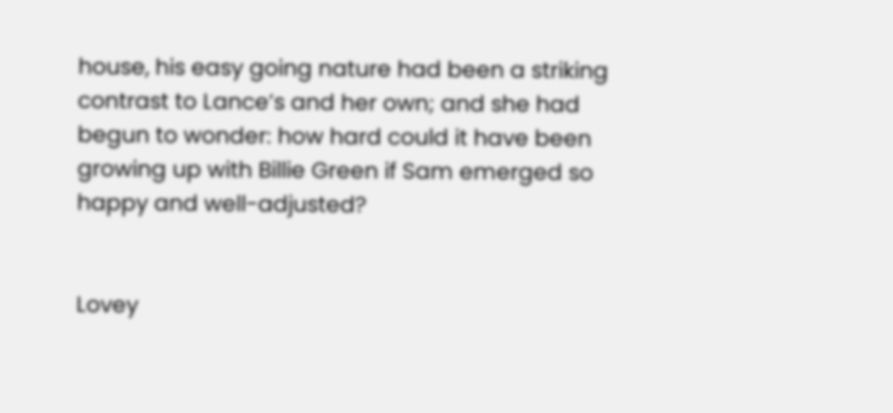house, his easy going nature had been a striking contrast to Lance’s and her own; and she had begun to wonder: how hard could it have been growing up with Billie Green if Sam emerged so happy and well-adjusted?


Lovey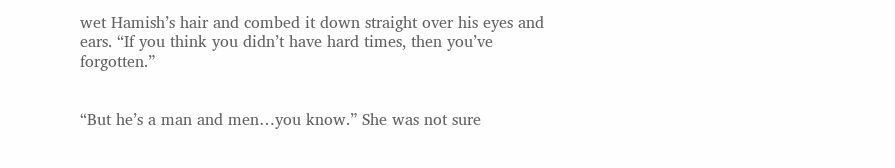wet Hamish’s hair and combed it down straight over his eyes and ears. “If you think you didn’t have hard times, then you’ve forgotten.”


“But he’s a man and men…you know.” She was not sure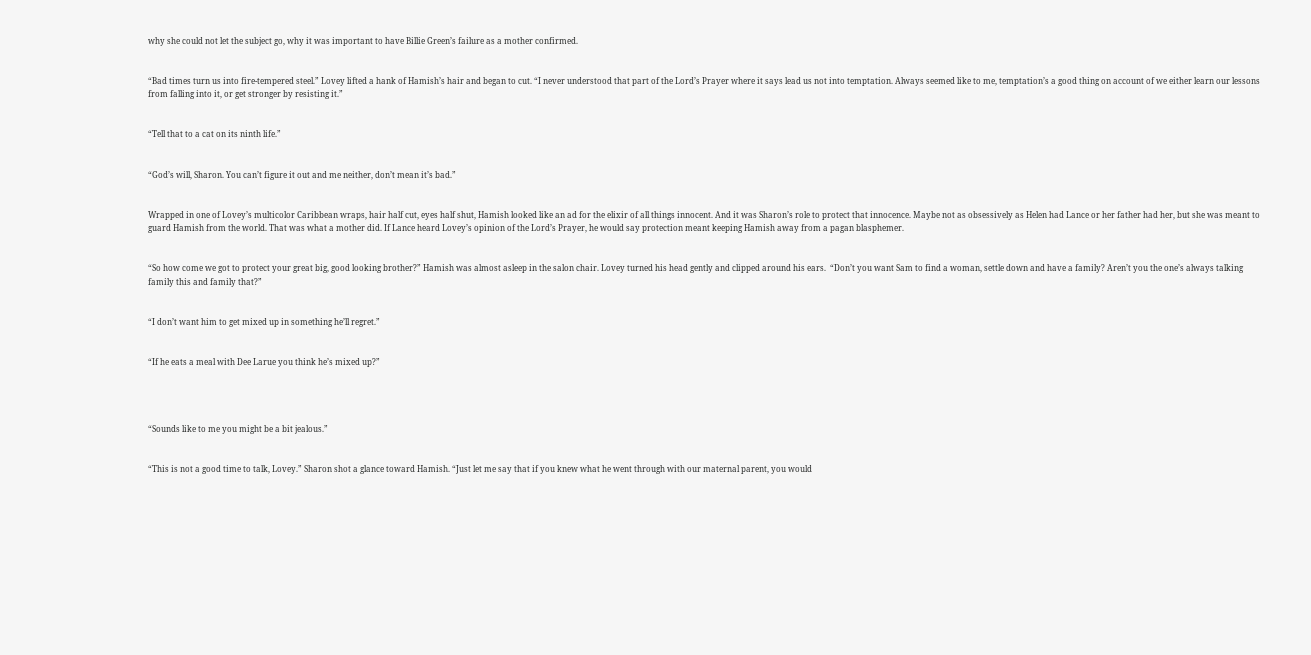why she could not let the subject go, why it was important to have Billie Green’s failure as a mother confirmed.


“Bad times turn us into fire-tempered steel.” Lovey lifted a hank of Hamish’s hair and began to cut. “I never understood that part of the Lord’s Prayer where it says lead us not into temptation. Always seemed like to me, temptation’s a good thing on account of we either learn our lessons from falling into it, or get stronger by resisting it.”


“Tell that to a cat on its ninth life.”


“God’s will, Sharon. You can’t figure it out and me neither, don’t mean it’s bad.”


Wrapped in one of Lovey’s multicolor Caribbean wraps, hair half cut, eyes half shut, Hamish looked like an ad for the elixir of all things innocent. And it was Sharon’s role to protect that innocence. Maybe not as obsessively as Helen had Lance or her father had her, but she was meant to guard Hamish from the world. That was what a mother did. If Lance heard Lovey’s opinion of the Lord’s Prayer, he would say protection meant keeping Hamish away from a pagan blasphemer.


“So how come we got to protect your great big, good looking brother?” Hamish was almost asleep in the salon chair. Lovey turned his head gently and clipped around his ears.  “Don’t you want Sam to find a woman, settle down and have a family? Aren’t you the one’s always talking family this and family that?”


“I don’t want him to get mixed up in something he’ll regret.”


“If he eats a meal with Dee Larue you think he’s mixed up?”




“Sounds like to me you might be a bit jealous.”


“This is not a good time to talk, Lovey.” Sharon shot a glance toward Hamish. “Just let me say that if you knew what he went through with our maternal parent, you would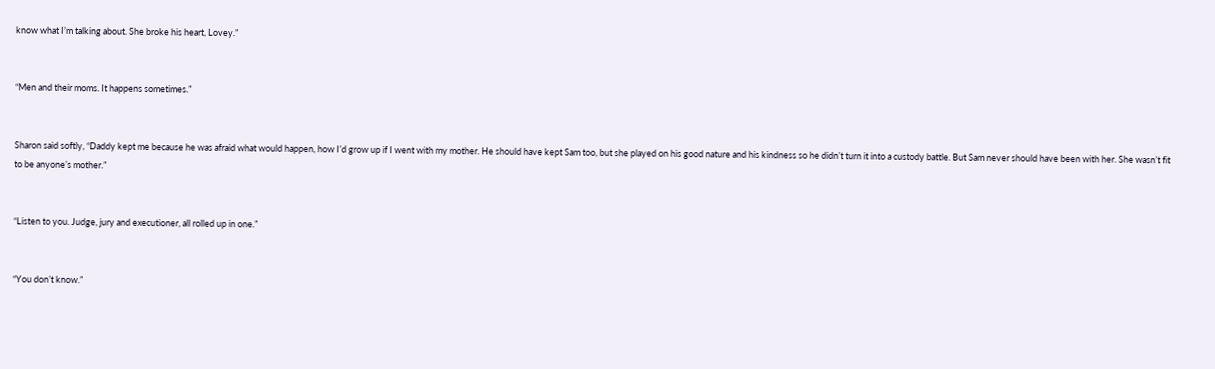know what I’m talking about. She broke his heart, Lovey.”


“Men and their moms. It happens sometimes.”


Sharon said softly, “Daddy kept me because he was afraid what would happen, how I’d grow up if I went with my mother. He should have kept Sam too, but she played on his good nature and his kindness so he didn’t turn it into a custody battle. But Sam never should have been with her. She wasn’t fit to be anyone’s mother.”


“Listen to you. Judge, jury and executioner, all rolled up in one.”


“You don’t know.”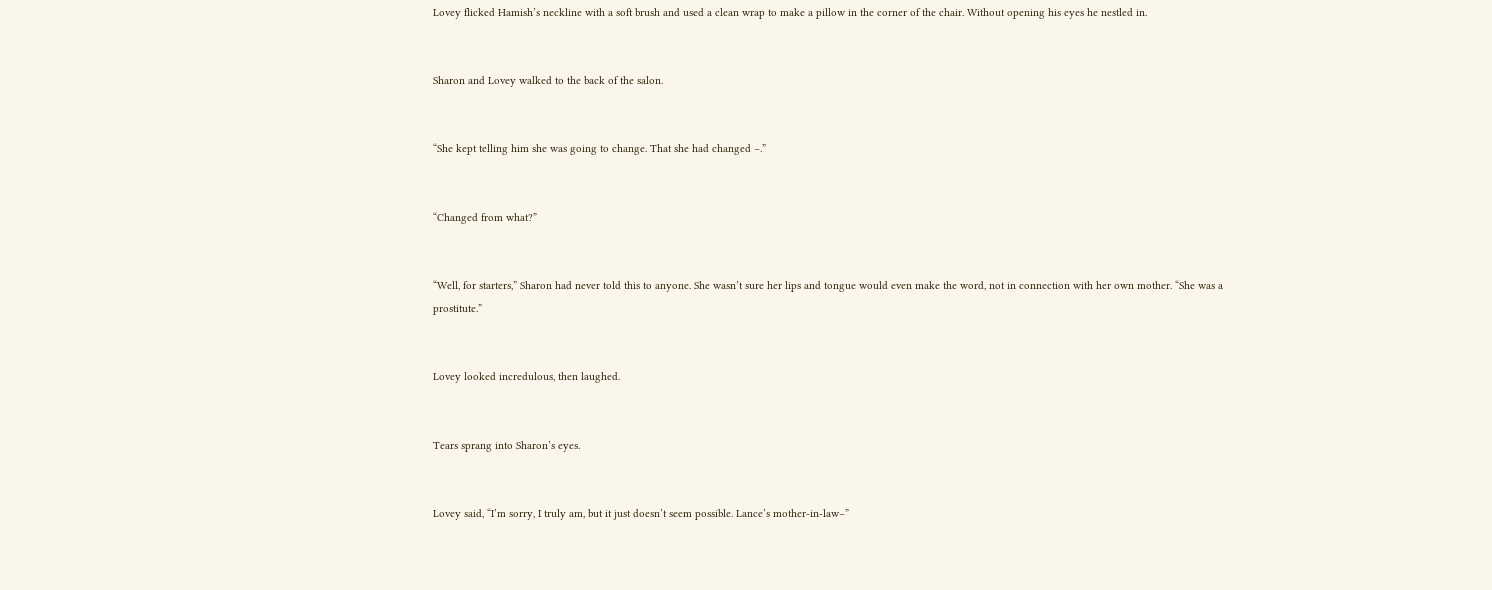Lovey flicked Hamish’s neckline with a soft brush and used a clean wrap to make a pillow in the corner of the chair. Without opening his eyes he nestled in.


Sharon and Lovey walked to the back of the salon.


“She kept telling him she was going to change. That she had changed –.”


“Changed from what?”


“Well, for starters,” Sharon had never told this to anyone. She wasn’t sure her lips and tongue would even make the word, not in connection with her own mother. “She was a prostitute.”


Lovey looked incredulous, then laughed.


Tears sprang into Sharon’s eyes.


Lovey said, “I’m sorry, I truly am, but it just doesn’t seem possible. Lance’s mother-in-law–”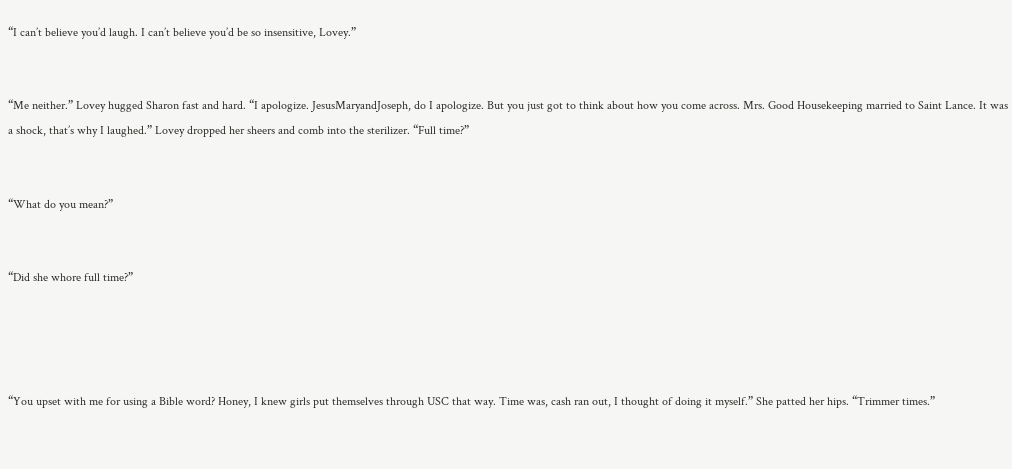“I can’t believe you’d laugh. I can’t believe you’d be so insensitive, Lovey.”


“Me neither.” Lovey hugged Sharon fast and hard. “I apologize. JesusMaryandJoseph, do I apologize. But you just got to think about how you come across. Mrs. Good Housekeeping married to Saint Lance. It was a shock, that’s why I laughed.” Lovey dropped her sheers and comb into the sterilizer. “Full time?”


“What do you mean?”


“Did she whore full time?”




“You upset with me for using a Bible word? Honey, I knew girls put themselves through USC that way. Time was, cash ran out, I thought of doing it myself.” She patted her hips. “Trimmer times.”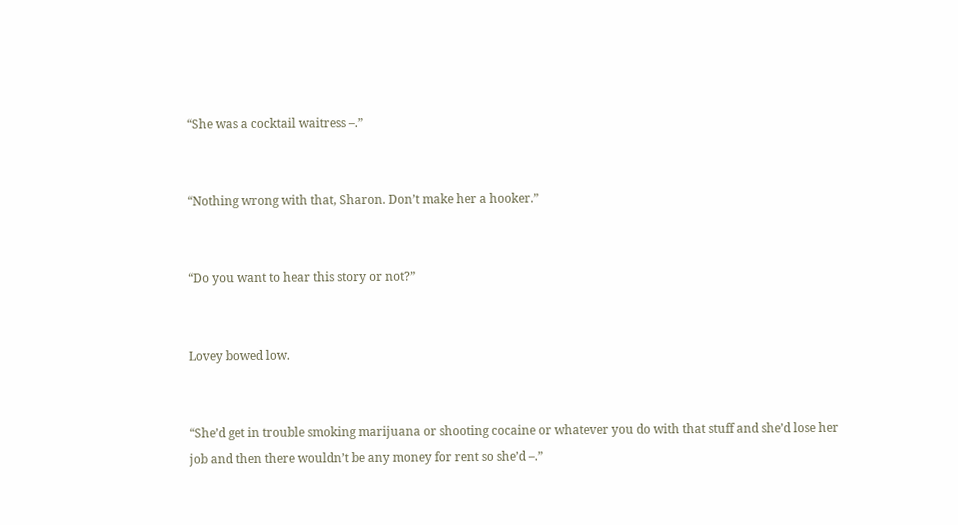“She was a cocktail waitress –.”


“Nothing wrong with that, Sharon. Don’t make her a hooker.”


“Do you want to hear this story or not?”


Lovey bowed low.


“She’d get in trouble smoking marijuana or shooting cocaine or whatever you do with that stuff and she’d lose her job and then there wouldn’t be any money for rent so she’d –.”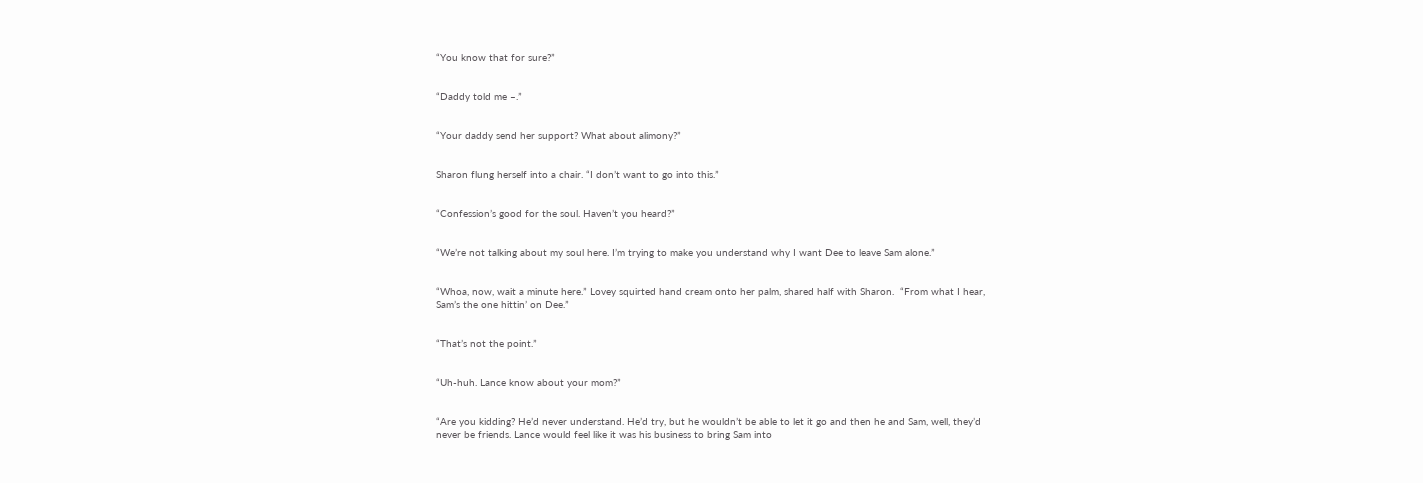“You know that for sure?”


“Daddy told me –.”


“Your daddy send her support? What about alimony?”


Sharon flung herself into a chair. “I don’t want to go into this.”


“Confession’s good for the soul. Haven’t you heard?”


“We’re not talking about my soul here. I’m trying to make you understand why I want Dee to leave Sam alone.”


“Whoa, now, wait a minute here.” Lovey squirted hand cream onto her palm, shared half with Sharon.  “From what I hear, Sam’s the one hittin’ on Dee.”


“That’s not the point.”


“Uh-huh. Lance know about your mom?”


“Are you kidding? He’d never understand. He’d try, but he wouldn’t be able to let it go and then he and Sam, well, they’d never be friends. Lance would feel like it was his business to bring Sam into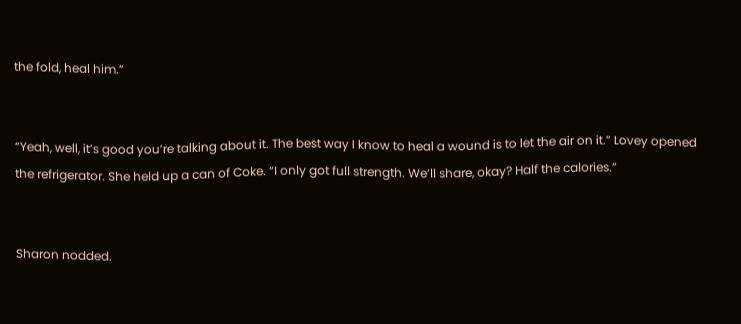the fold, heal him.”


“Yeah, well, it’s good you’re talking about it. The best way I know to heal a wound is to let the air on it.” Lovey opened the refrigerator. She held up a can of Coke. “I only got full strength. We’ll share, okay? Half the calories.”


Sharon nodded.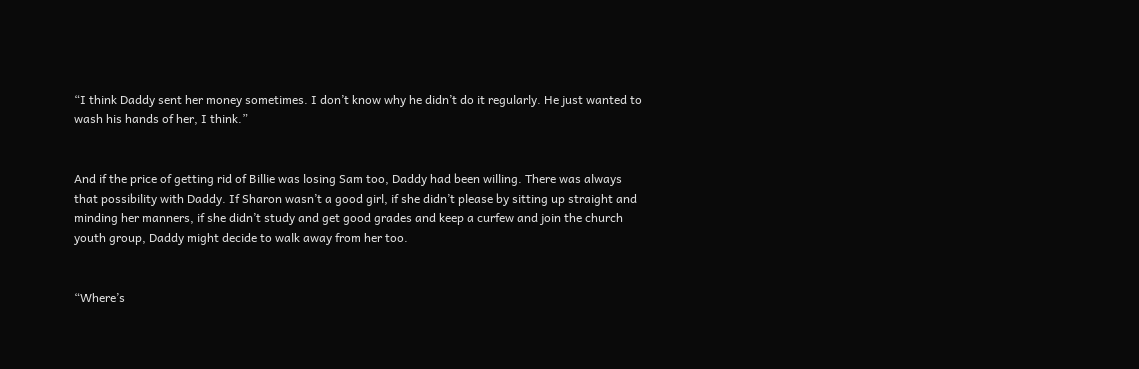“I think Daddy sent her money sometimes. I don’t know why he didn’t do it regularly. He just wanted to wash his hands of her, I think.”


And if the price of getting rid of Billie was losing Sam too, Daddy had been willing. There was always that possibility with Daddy. If Sharon wasn’t a good girl, if she didn’t please by sitting up straight and minding her manners, if she didn’t study and get good grades and keep a curfew and join the church youth group, Daddy might decide to walk away from her too.


“Where’s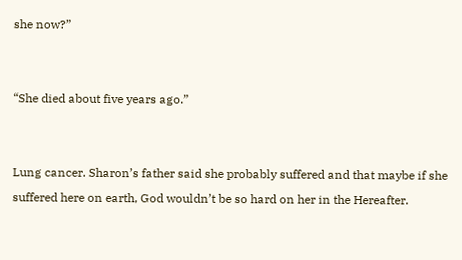she now?”


“She died about five years ago.”


Lung cancer. Sharon’s father said she probably suffered and that maybe if she suffered here on earth, God wouldn’t be so hard on her in the Hereafter.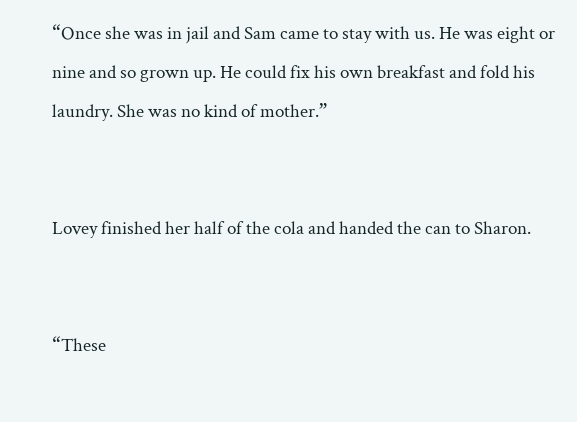“Once she was in jail and Sam came to stay with us. He was eight or nine and so grown up. He could fix his own breakfast and fold his laundry. She was no kind of mother.”


Lovey finished her half of the cola and handed the can to Sharon.


“These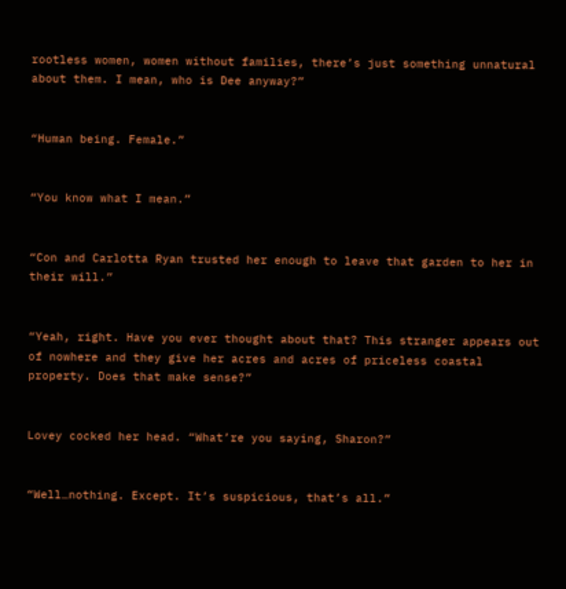rootless women, women without families, there’s just something unnatural about them. I mean, who is Dee anyway?”


“Human being. Female.”


“You know what I mean.”


“Con and Carlotta Ryan trusted her enough to leave that garden to her in their will.”


“Yeah, right. Have you ever thought about that? This stranger appears out of nowhere and they give her acres and acres of priceless coastal property. Does that make sense?”


Lovey cocked her head. “What’re you saying, Sharon?”


“Well…nothing. Except. It’s suspicious, that’s all.”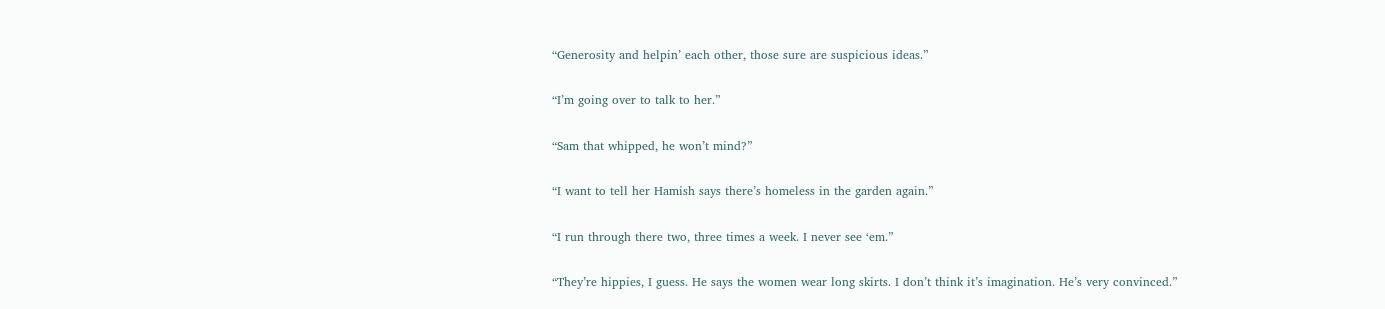“Generosity and helpin’ each other, those sure are suspicious ideas.”


“I’m going over to talk to her.”


“Sam that whipped, he won’t mind?”


“I want to tell her Hamish says there’s homeless in the garden again.”


“I run through there two, three times a week. I never see ‘em.”


“They’re hippies, I guess. He says the women wear long skirts. I don’t think it’s imagination. He’s very convinced.”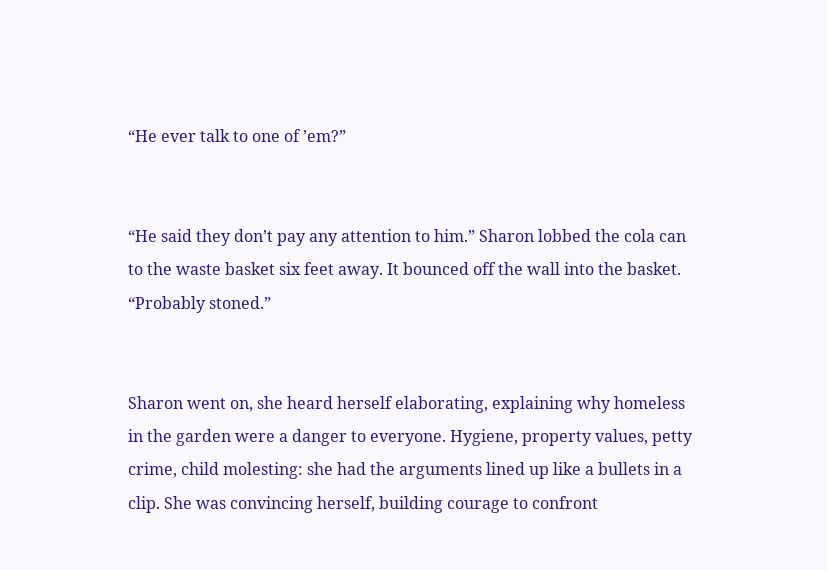“He ever talk to one of ’em?”


“He said they don’t pay any attention to him.” Sharon lobbed the cola can to the waste basket six feet away. It bounced off the wall into the basket. “Probably stoned.”


Sharon went on, she heard herself elaborating, explaining why homeless in the garden were a danger to everyone. Hygiene, property values, petty crime, child molesting: she had the arguments lined up like a bullets in a clip. She was convincing herself, building courage to confront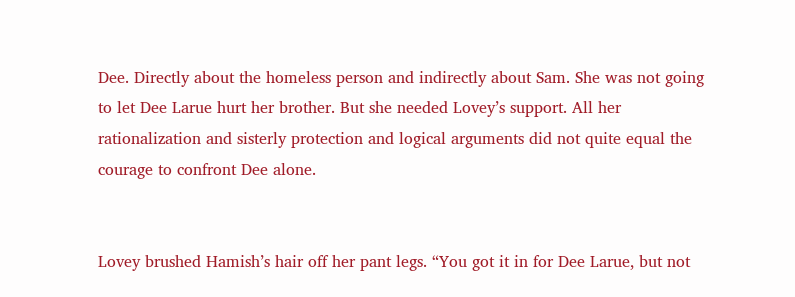Dee. Directly about the homeless person and indirectly about Sam. She was not going to let Dee Larue hurt her brother. But she needed Lovey’s support. All her rationalization and sisterly protection and logical arguments did not quite equal the courage to confront Dee alone.


Lovey brushed Hamish’s hair off her pant legs. “You got it in for Dee Larue, but not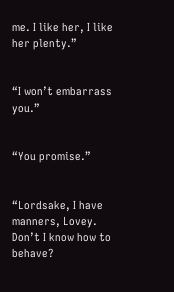me. I like her, I like her plenty.”


“I won’t embarrass you.”


“You promise.”


“Lordsake, I have manners, Lovey. Don’t I know how to behave?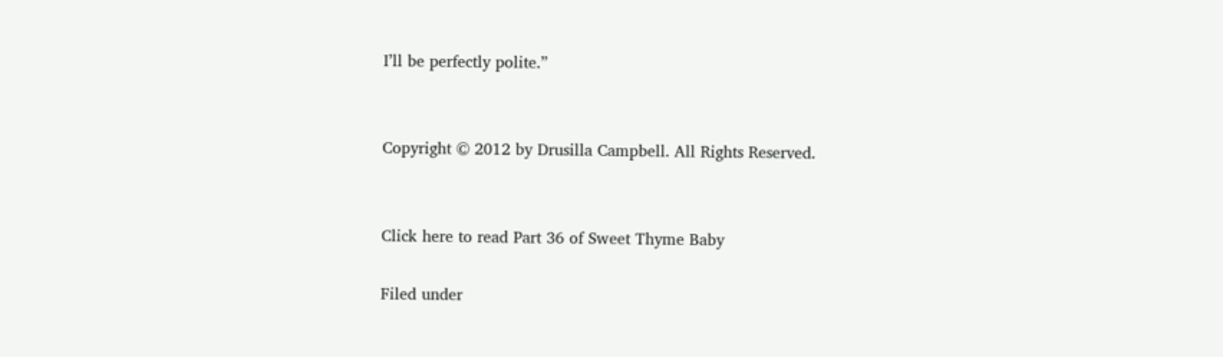I’ll be perfectly polite.”


Copyright © 2012 by Drusilla Campbell. All Rights Reserved.


Click here to read Part 36 of Sweet Thyme Baby

Filed under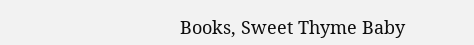Books, Sweet Thyme Baby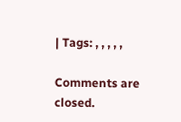| Tags: , , , , ,

Comments are closed.